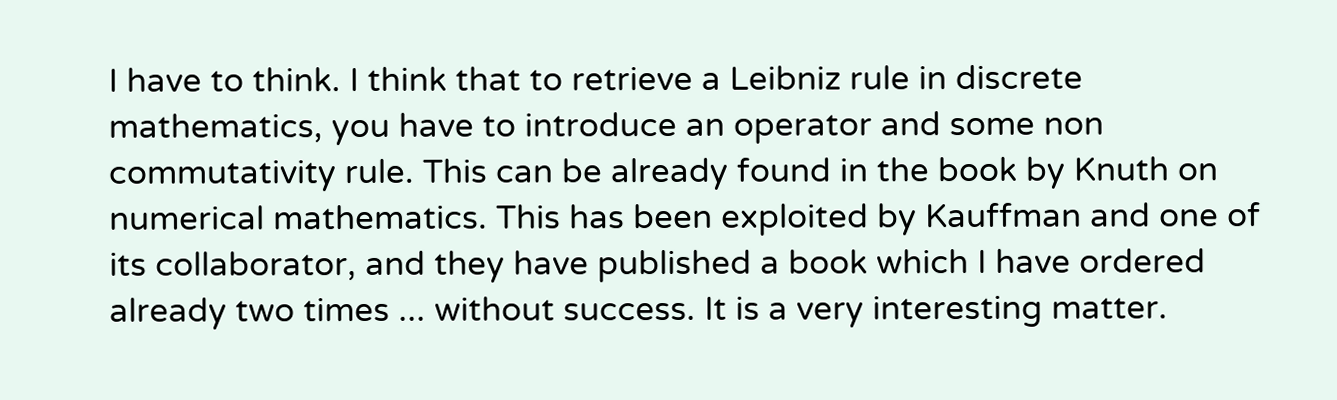I have to think. I think that to retrieve a Leibniz rule in discrete
mathematics, you have to introduce an operator and some non
commutativity rule. This can be already found in the book by Knuth on
numerical mathematics. This has been exploited by Kauffman and one of
its collaborator, and they have published a book which I have ordered
already two times ... without success. It is a very interesting matter.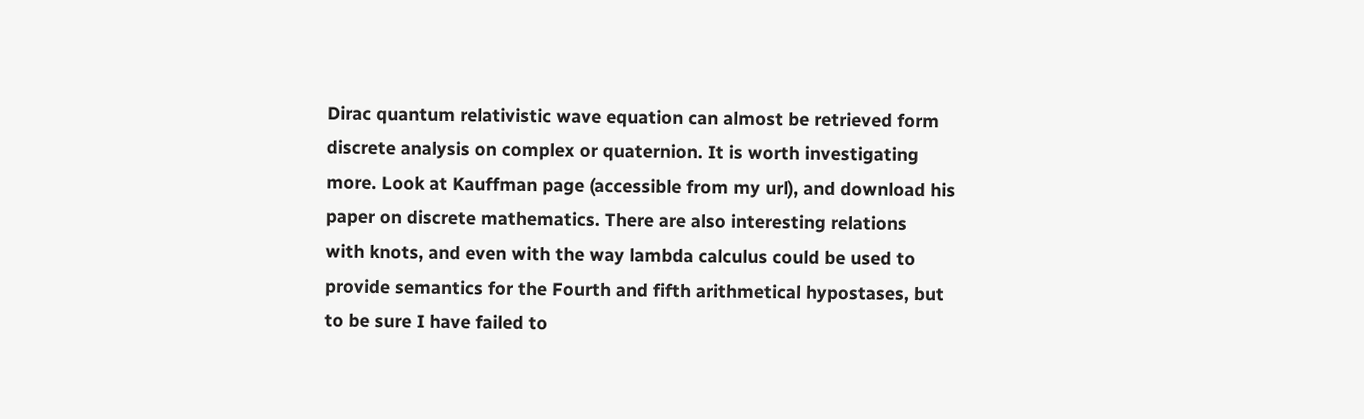Dirac quantum relativistic wave equation can almost be retrieved form
discrete analysis on complex or quaternion. It is worth investigating
more. Look at Kauffman page (accessible from my url), and download his
paper on discrete mathematics. There are also interesting relations
with knots, and even with the way lambda calculus could be used to
provide semantics for the Fourth and fifth arithmetical hypostases, but
to be sure I have failed to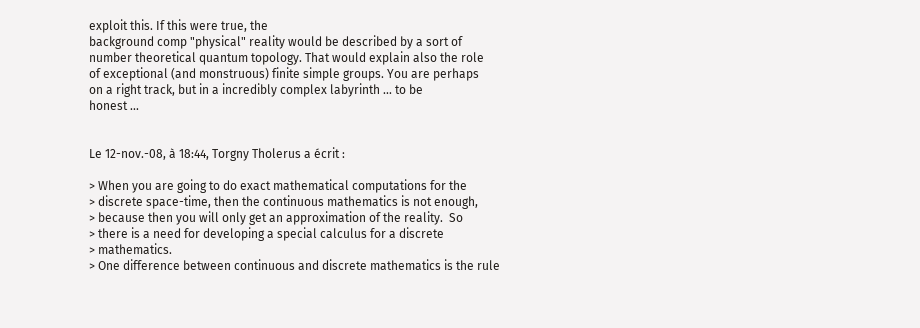exploit this. If this were true, the
background comp "physical" reality would be described by a sort of
number theoretical quantum topology. That would explain also the role
of exceptional (and monstruous) finite simple groups. You are perhaps
on a right track, but in a incredibly complex labyrinth ... to be
honest ...


Le 12-nov.-08, à 18:44, Torgny Tholerus a écrit :

> When you are going to do exact mathematical computations for the
> discrete space-time, then the continuous mathematics is not enough,
> because then you will only get an approximation of the reality.  So
> there is a need for developing a special calculus for a discrete
> mathematics.
> One difference between continuous and discrete mathematics is the rule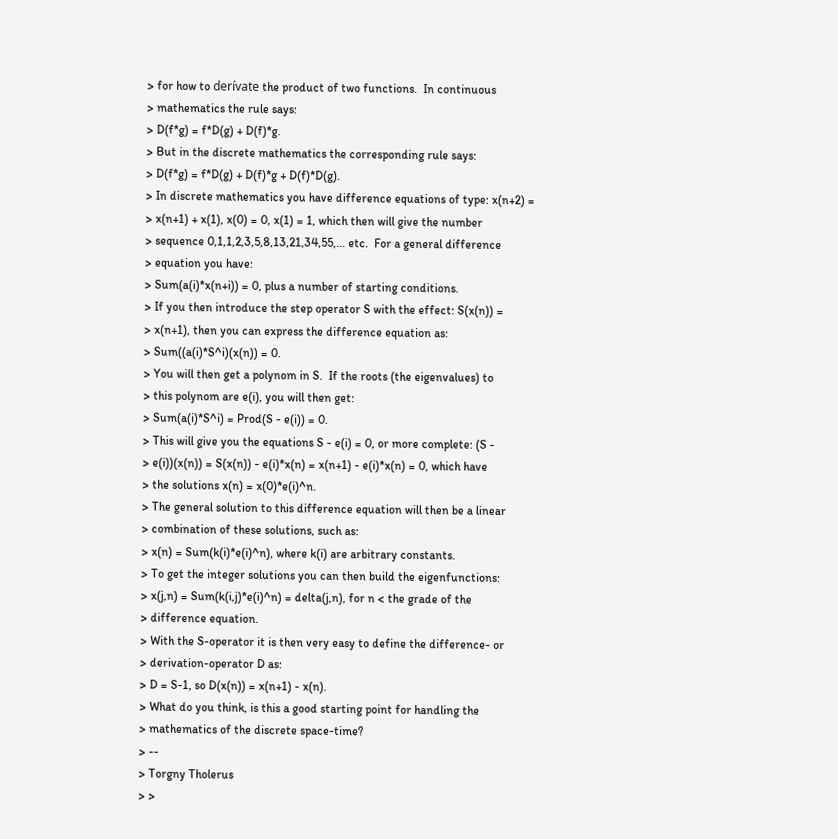> for how to derívate the product of two functions.  In continuous
> mathematics the rule says:
> D(f*g) = f*D(g) + D(f)*g.
> But in the discrete mathematics the corresponding rule says:
> D(f*g) = f*D(g) + D(f)*g + D(f)*D(g).
> In discrete mathematics you have difference equations of type: x(n+2) =
> x(n+1) + x(1), x(0) = 0, x(1) = 1, which then will give the number
> sequence 0,1,1,2,3,5,8,13,21,34,55,... etc.  For a general difference
> equation you have:
> Sum(a(i)*x(n+i)) = 0, plus a number of starting conditions.
> If you then introduce the step operator S with the effect: S(x(n)) =
> x(n+1), then you can express the difference equation as:
> Sum((a(i)*S^i)(x(n)) = 0.
> You will then get a polynom in S.  If the roots (the eigenvalues) to
> this polynom are e(i), you will then get:
> Sum(a(i)*S^i) = Prod(S - e(i)) = 0.
> This will give you the equations S - e(i) = 0, or more complete: (S -
> e(i))(x(n)) = S(x(n)) - e(i)*x(n) = x(n+1) - e(i)*x(n) = 0, which have
> the solutions x(n) = x(0)*e(i)^n.
> The general solution to this difference equation will then be a linear
> combination of these solutions, such as:
> x(n) = Sum(k(i)*e(i)^n), where k(i) are arbitrary constants.
> To get the integer solutions you can then build the eigenfunctions:
> x(j,n) = Sum(k(i,j)*e(i)^n) = delta(j,n), for n < the grade of the
> difference equation.
> With the S-operator it is then very easy to define the difference- or
> derivation-operator D as:
> D = S-1, so D(x(n)) = x(n+1) - x(n).
> What do you think, is this a good starting point for handling the
> mathematics of the discrete space-time?
> --
> Torgny Tholerus
> >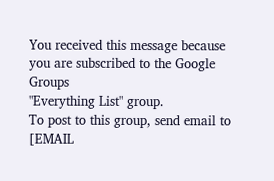You received this message because you are subscribed to the Google Groups
"Everything List" group.
To post to this group, send email to [EMAIL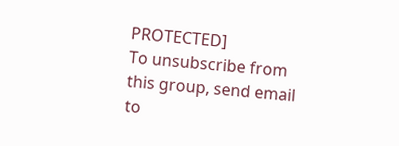PROTECTED]
To unsubscribe from this group, send email to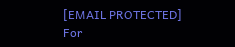[EMAIL PROTECTED]
For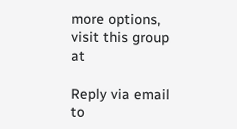more options, visit this group at

Reply via email to